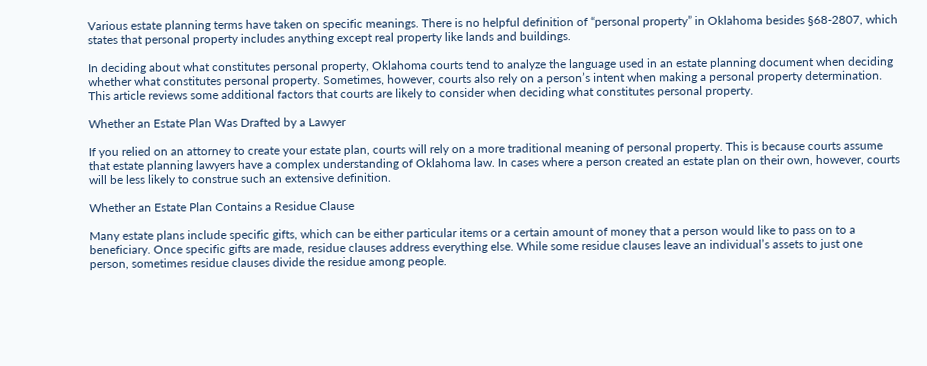Various estate planning terms have taken on specific meanings. There is no helpful definition of “personal property” in Oklahoma besides §68-2807, which states that personal property includes anything except real property like lands and buildings.

In deciding about what constitutes personal property, Oklahoma courts tend to analyze the language used in an estate planning document when deciding whether what constitutes personal property. Sometimes, however, courts also rely on a person’s intent when making a personal property determination. This article reviews some additional factors that courts are likely to consider when deciding what constitutes personal property.

Whether an Estate Plan Was Drafted by a Lawyer

If you relied on an attorney to create your estate plan, courts will rely on a more traditional meaning of personal property. This is because courts assume that estate planning lawyers have a complex understanding of Oklahoma law. In cases where a person created an estate plan on their own, however, courts will be less likely to construe such an extensive definition.

Whether an Estate Plan Contains a Residue Clause

Many estate plans include specific gifts, which can be either particular items or a certain amount of money that a person would like to pass on to a beneficiary. Once specific gifts are made, residue clauses address everything else. While some residue clauses leave an individual’s assets to just one person, sometimes residue clauses divide the residue among people.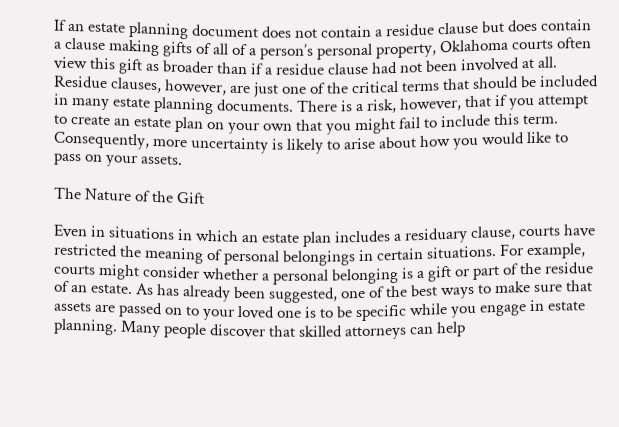If an estate planning document does not contain a residue clause but does contain a clause making gifts of all of a person’s personal property, Oklahoma courts often view this gift as broader than if a residue clause had not been involved at all. Residue clauses, however, are just one of the critical terms that should be included in many estate planning documents. There is a risk, however, that if you attempt to create an estate plan on your own that you might fail to include this term. Consequently, more uncertainty is likely to arise about how you would like to pass on your assets.

The Nature of the Gift

Even in situations in which an estate plan includes a residuary clause, courts have restricted the meaning of personal belongings in certain situations. For example, courts might consider whether a personal belonging is a gift or part of the residue of an estate. As has already been suggested, one of the best ways to make sure that assets are passed on to your loved one is to be specific while you engage in estate planning. Many people discover that skilled attorneys can help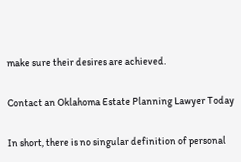make sure their desires are achieved.

Contact an Oklahoma Estate Planning Lawyer Today

In short, there is no singular definition of personal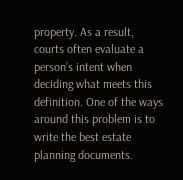property. As a result, courts often evaluate a person’s intent when deciding what meets this definition. One of the ways around this problem is to write the best estate planning documents.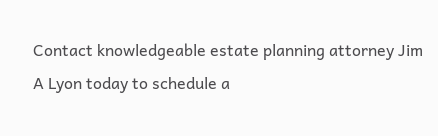Contact knowledgeable estate planning attorney Jim A Lyon today to schedule a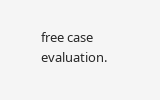free case evaluation.